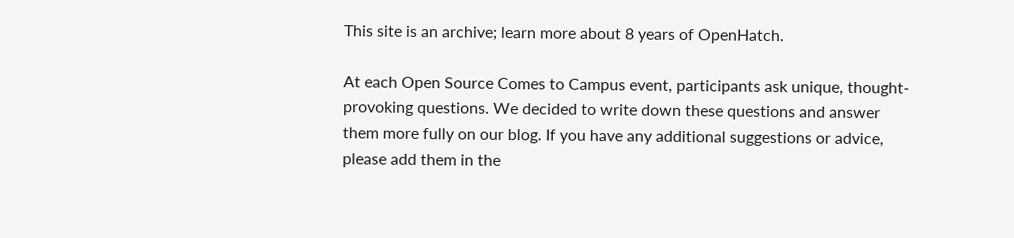This site is an archive; learn more about 8 years of OpenHatch.

At each Open Source Comes to Campus event, participants ask unique, thought-provoking questions. We decided to write down these questions and answer them more fully on our blog. If you have any additional suggestions or advice, please add them in the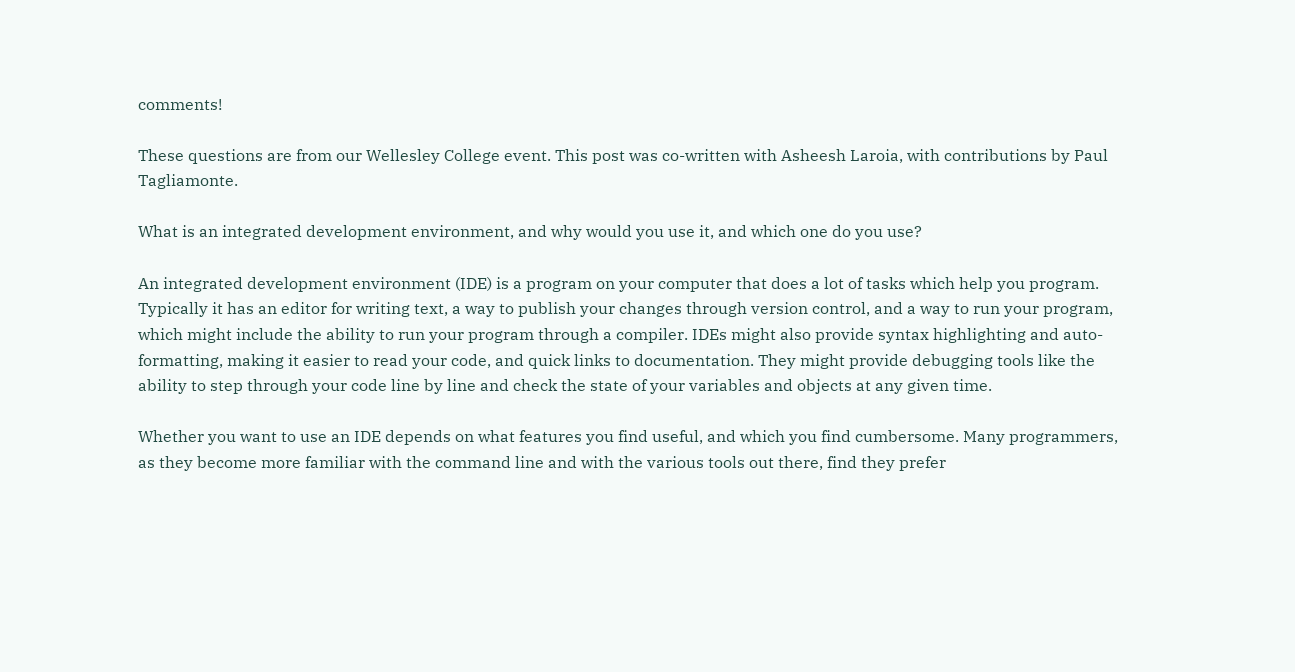comments!

These questions are from our Wellesley College event. This post was co-written with Asheesh Laroia, with contributions by Paul Tagliamonte.

What is an integrated development environment, and why would you use it, and which one do you use?

An integrated development environment (IDE) is a program on your computer that does a lot of tasks which help you program. Typically it has an editor for writing text, a way to publish your changes through version control, and a way to run your program, which might include the ability to run your program through a compiler. IDEs might also provide syntax highlighting and auto-formatting, making it easier to read your code, and quick links to documentation. They might provide debugging tools like the ability to step through your code line by line and check the state of your variables and objects at any given time.

Whether you want to use an IDE depends on what features you find useful, and which you find cumbersome. Many programmers, as they become more familiar with the command line and with the various tools out there, find they prefer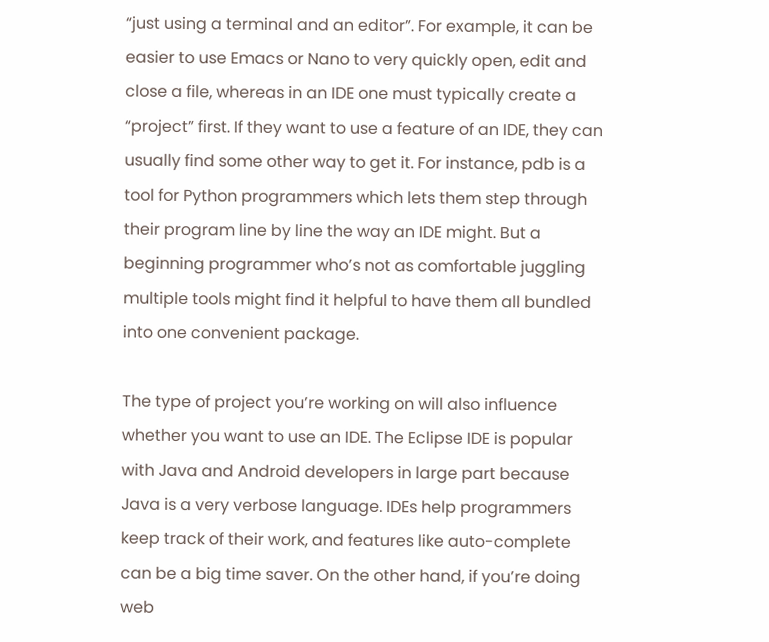“just using a terminal and an editor”. For example, it can be easier to use Emacs or Nano to very quickly open, edit and close a file, whereas in an IDE one must typically create a “project” first. If they want to use a feature of an IDE, they can usually find some other way to get it. For instance, pdb is a tool for Python programmers which lets them step through their program line by line the way an IDE might. But a beginning programmer who’s not as comfortable juggling multiple tools might find it helpful to have them all bundled into one convenient package.

The type of project you’re working on will also influence whether you want to use an IDE. The Eclipse IDE is popular with Java and Android developers in large part because Java is a very verbose language. IDEs help programmers keep track of their work, and features like auto-complete can be a big time saver. On the other hand, if you’re doing web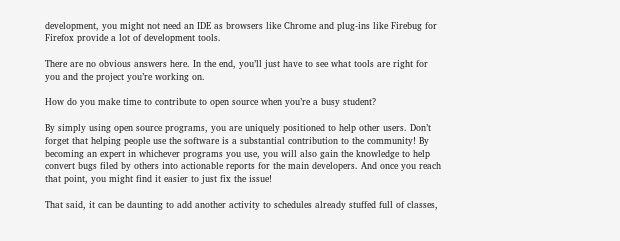development, you might not need an IDE as browsers like Chrome and plug-ins like Firebug for Firefox provide a lot of development tools.

There are no obvious answers here. In the end, you’ll just have to see what tools are right for you and the project you’re working on.

How do you make time to contribute to open source when you’re a busy student?

By simply using open source programs, you are uniquely positioned to help other users. Don’t forget that helping people use the software is a substantial contribution to the community! By becoming an expert in whichever programs you use, you will also gain the knowledge to help convert bugs filed by others into actionable reports for the main developers. And once you reach that point, you might find it easier to just fix the issue!

That said, it can be daunting to add another activity to schedules already stuffed full of classes,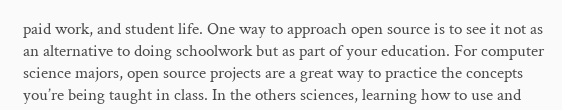paid work, and student life. One way to approach open source is to see it not as an alternative to doing schoolwork but as part of your education. For computer science majors, open source projects are a great way to practice the concepts you’re being taught in class. In the others sciences, learning how to use and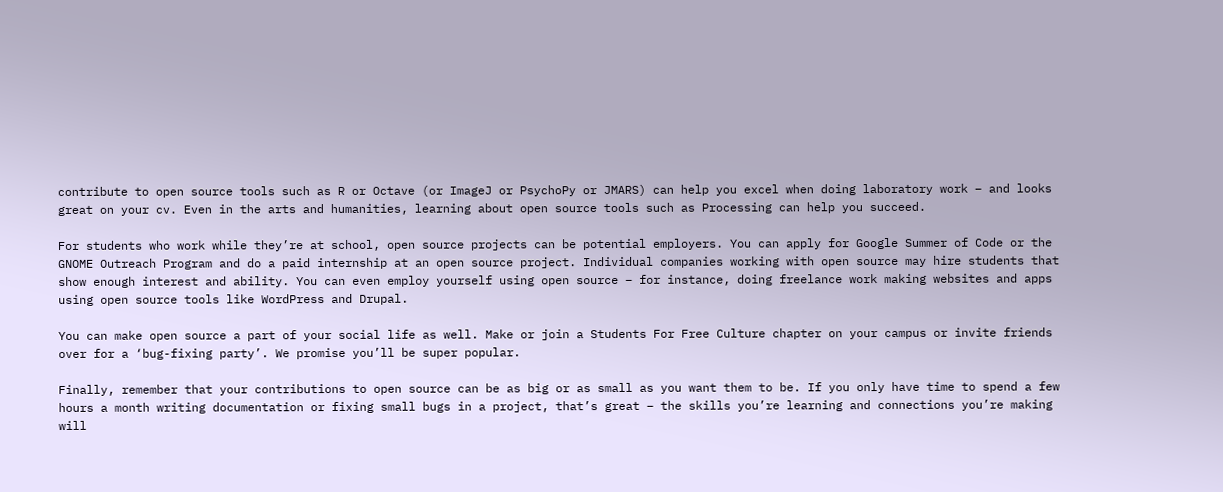contribute to open source tools such as R or Octave (or ImageJ or PsychoPy or JMARS) can help you excel when doing laboratory work – and looks great on your cv. Even in the arts and humanities, learning about open source tools such as Processing can help you succeed.

For students who work while they’re at school, open source projects can be potential employers. You can apply for Google Summer of Code or the GNOME Outreach Program and do a paid internship at an open source project. Individual companies working with open source may hire students that show enough interest and ability. You can even employ yourself using open source – for instance, doing freelance work making websites and apps using open source tools like WordPress and Drupal.

You can make open source a part of your social life as well. Make or join a Students For Free Culture chapter on your campus or invite friends over for a ‘bug-fixing party’. We promise you’ll be super popular.

Finally, remember that your contributions to open source can be as big or as small as you want them to be. If you only have time to spend a few hours a month writing documentation or fixing small bugs in a project, that’s great – the skills you’re learning and connections you’re making will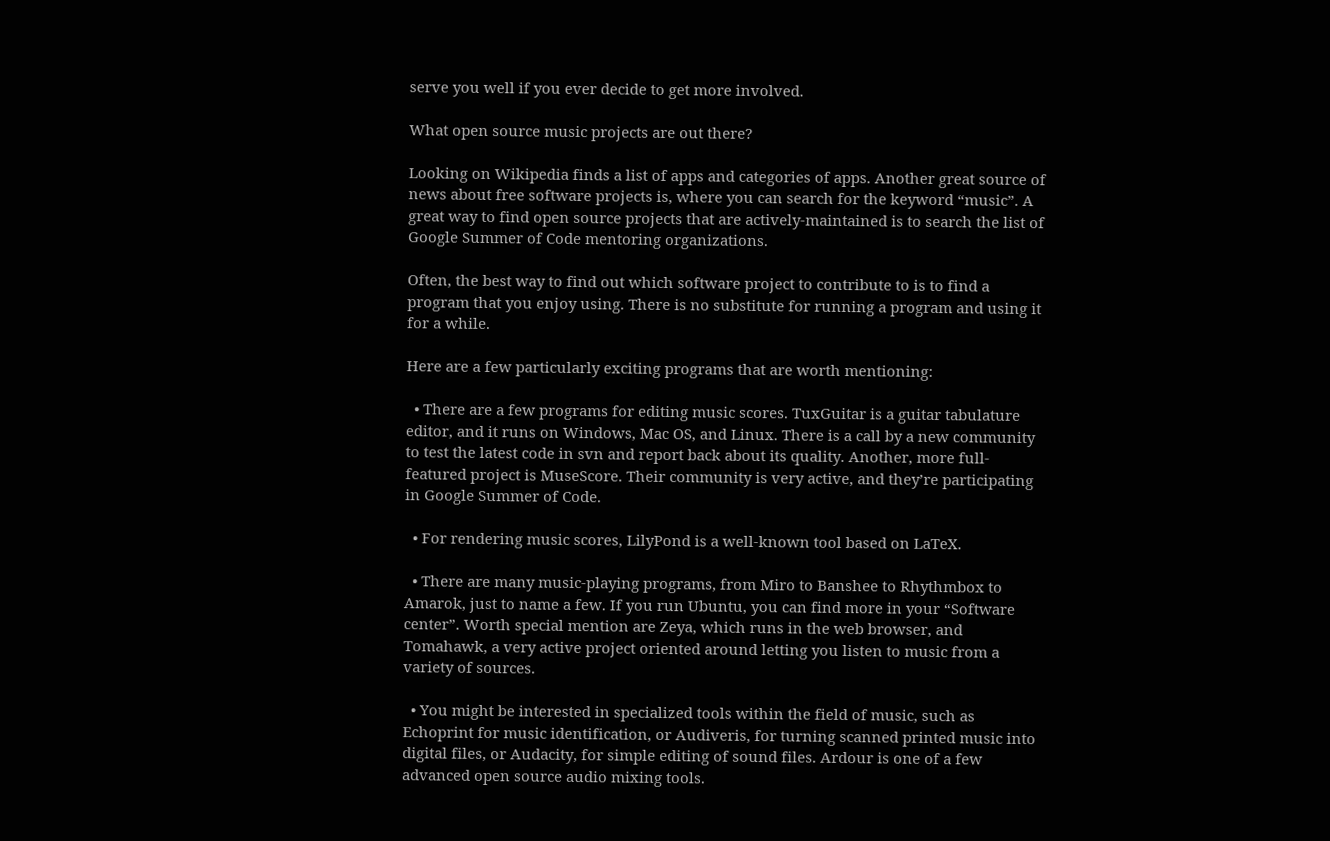serve you well if you ever decide to get more involved.

What open source music projects are out there?

Looking on Wikipedia finds a list of apps and categories of apps. Another great source of news about free software projects is, where you can search for the keyword “music”. A great way to find open source projects that are actively-maintained is to search the list of Google Summer of Code mentoring organizations.

Often, the best way to find out which software project to contribute to is to find a program that you enjoy using. There is no substitute for running a program and using it for a while.

Here are a few particularly exciting programs that are worth mentioning:

  • There are a few programs for editing music scores. TuxGuitar is a guitar tabulature editor, and it runs on Windows, Mac OS, and Linux. There is a call by a new community to test the latest code in svn and report back about its quality. Another, more full-featured project is MuseScore. Their community is very active, and they’re participating in Google Summer of Code.

  • For rendering music scores, LilyPond is a well-known tool based on LaTeX.

  • There are many music-playing programs, from Miro to Banshee to Rhythmbox to Amarok, just to name a few. If you run Ubuntu, you can find more in your “Software center”. Worth special mention are Zeya, which runs in the web browser, and Tomahawk, a very active project oriented around letting you listen to music from a variety of sources.

  • You might be interested in specialized tools within the field of music, such as Echoprint for music identification, or Audiveris, for turning scanned printed music into digital files, or Audacity, for simple editing of sound files. Ardour is one of a few advanced open source audio mixing tools.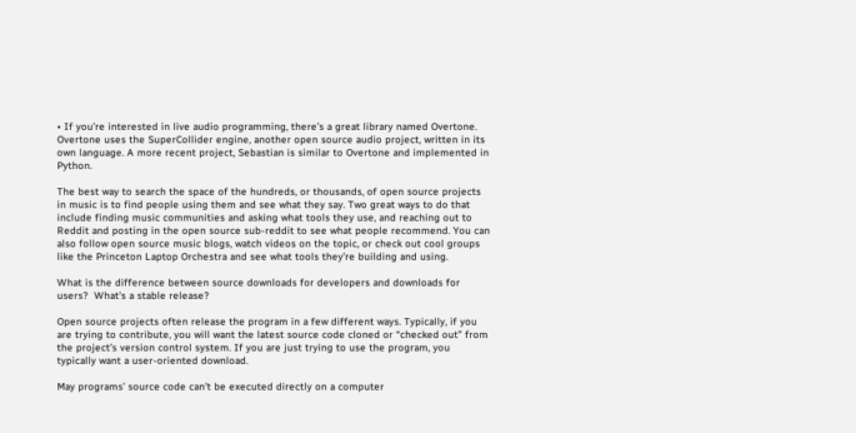• If you’re interested in live audio programming, there’s a great library named Overtone. Overtone uses the SuperCollider engine, another open source audio project, written in its own language. A more recent project, Sebastian is similar to Overtone and implemented in Python.

The best way to search the space of the hundreds, or thousands, of open source projects in music is to find people using them and see what they say. Two great ways to do that include finding music communities and asking what tools they use, and reaching out to Reddit and posting in the open source sub-reddit to see what people recommend. You can also follow open source music blogs, watch videos on the topic, or check out cool groups like the Princeton Laptop Orchestra and see what tools they’re building and using.

What is the difference between source downloads for developers and downloads for users?  What’s a stable release?

Open source projects often release the program in a few different ways. Typically, if you are trying to contribute, you will want the latest source code cloned or “checked out” from the project’s version control system. If you are just trying to use the program, you typically want a user-oriented download.

May programs’ source code can’t be executed directly on a computer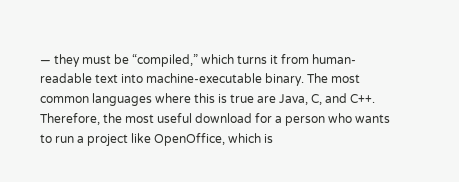— they must be “compiled,” which turns it from human-readable text into machine-executable binary. The most common languages where this is true are Java, C, and C++. Therefore, the most useful download for a person who wants to run a project like OpenOffice, which is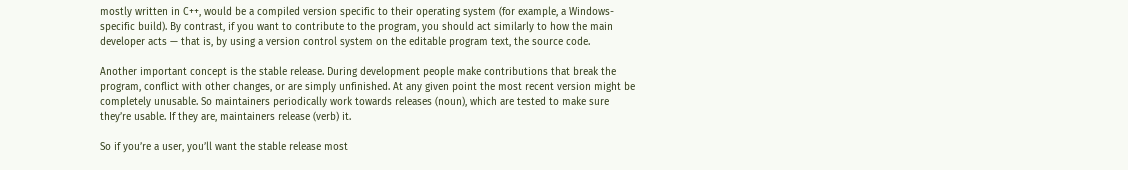mostly written in C++, would be a compiled version specific to their operating system (for example, a Windows-specific build). By contrast, if you want to contribute to the program, you should act similarly to how the main developer acts — that is, by using a version control system on the editable program text, the source code.

Another important concept is the stable release. During development people make contributions that break the program, conflict with other changes, or are simply unfinished. At any given point the most recent version might be completely unusable. So maintainers periodically work towards releases (noun), which are tested to make sure they’re usable. If they are, maintainers release (verb) it.

So if you’re a user, you’ll want the stable release most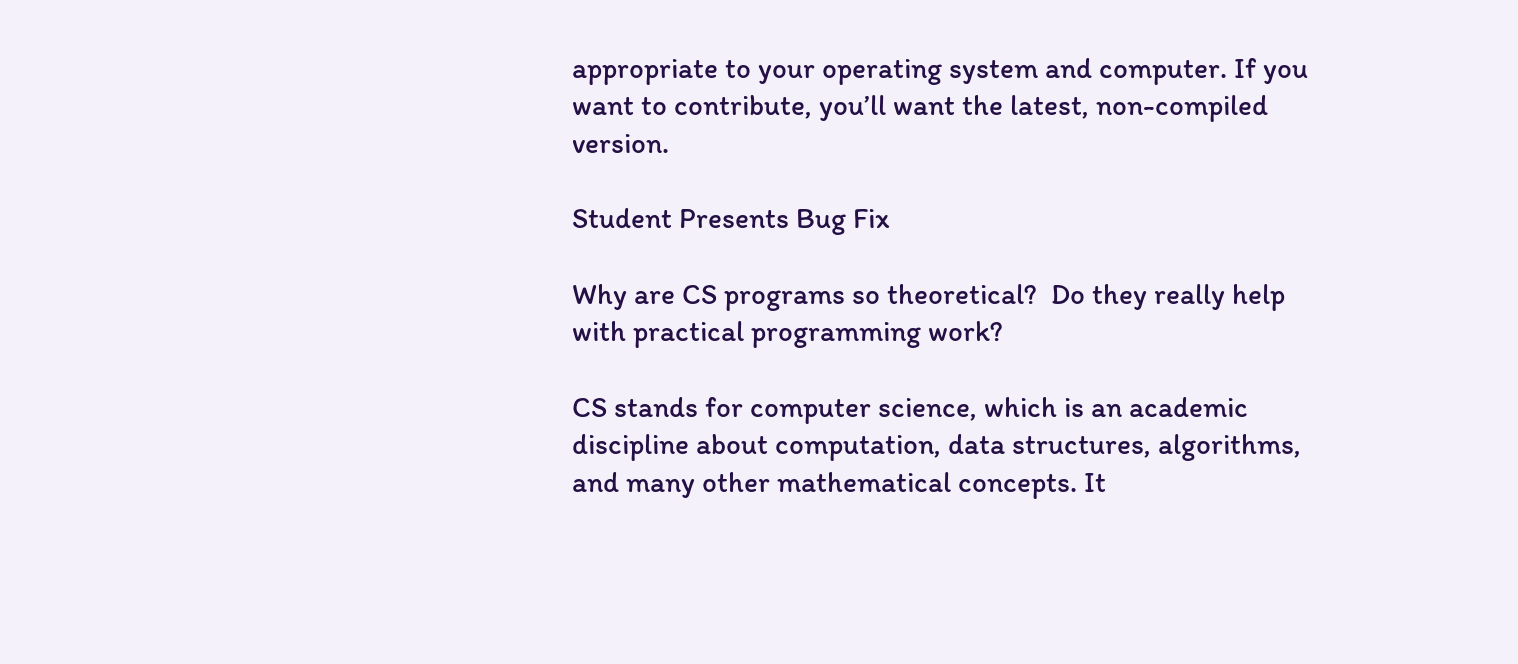appropriate to your operating system and computer. If you want to contribute, you’ll want the latest, non-compiled version.

Student Presents Bug Fix

Why are CS programs so theoretical?  Do they really help with practical programming work?

CS stands for computer science, which is an academic discipline about computation, data structures, algorithms, and many other mathematical concepts. It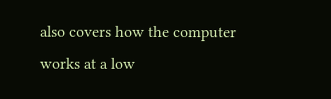also covers how the computer works at a low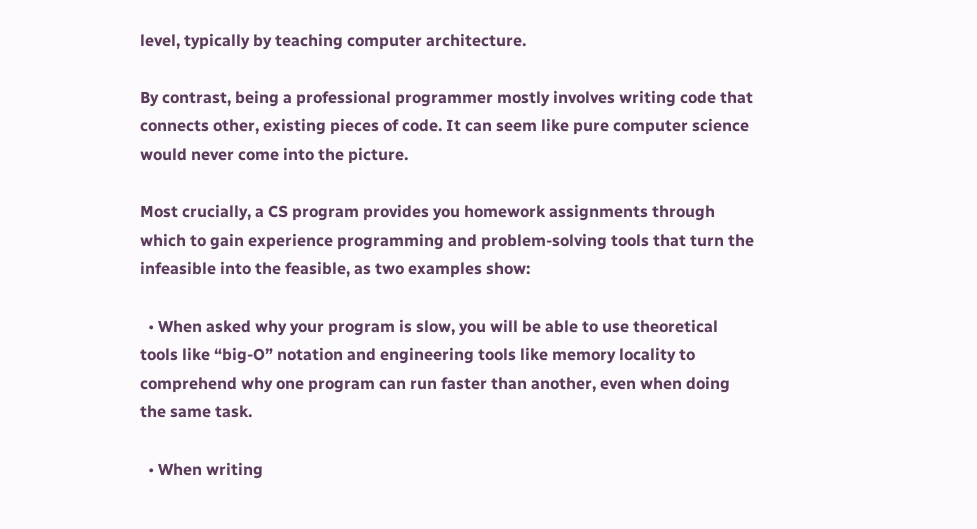level, typically by teaching computer architecture.

By contrast, being a professional programmer mostly involves writing code that connects other, existing pieces of code. It can seem like pure computer science would never come into the picture.

Most crucially, a CS program provides you homework assignments through which to gain experience programming and problem-solving tools that turn the infeasible into the feasible, as two examples show:

  • When asked why your program is slow, you will be able to use theoretical tools like “big-O” notation and engineering tools like memory locality to comprehend why one program can run faster than another, even when doing the same task.

  • When writing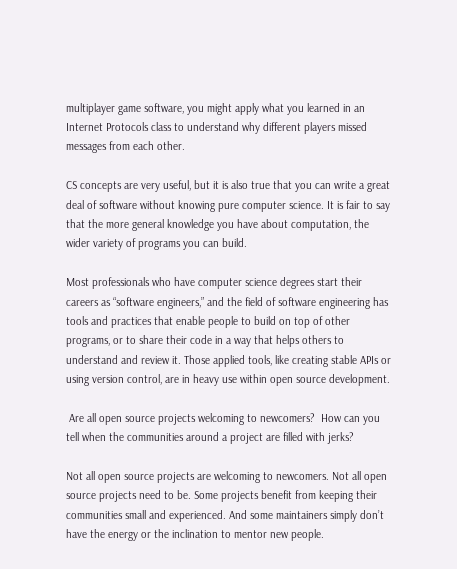multiplayer game software, you might apply what you learned in an Internet Protocols class to understand why different players missed messages from each other.

CS concepts are very useful, but it is also true that you can write a great deal of software without knowing pure computer science. It is fair to say that the more general knowledge you have about computation, the wider variety of programs you can build.

Most professionals who have computer science degrees start their careers as “software engineers,” and the field of software engineering has tools and practices that enable people to build on top of other programs, or to share their code in a way that helps others to understand and review it. Those applied tools, like creating stable APIs or using version control, are in heavy use within open source development.

 Are all open source projects welcoming to newcomers?  How can you tell when the communities around a project are filled with jerks?

Not all open source projects are welcoming to newcomers. Not all open source projects need to be. Some projects benefit from keeping their communities small and experienced. And some maintainers simply don’t have the energy or the inclination to mentor new people.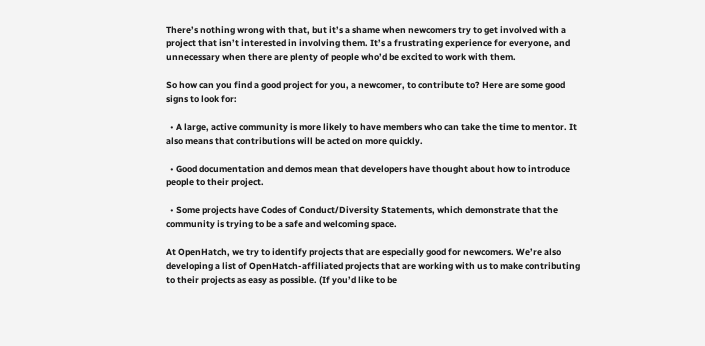There’s nothing wrong with that, but it’s a shame when newcomers try to get involved with a project that isn’t interested in involving them. It’s a frustrating experience for everyone, and unnecessary when there are plenty of people who’d be excited to work with them.

So how can you find a good project for you, a newcomer, to contribute to? Here are some good signs to look for:

  • A large, active community is more likely to have members who can take the time to mentor. It also means that contributions will be acted on more quickly.

  • Good documentation and demos mean that developers have thought about how to introduce people to their project.

  • Some projects have Codes of Conduct/Diversity Statements, which demonstrate that the community is trying to be a safe and welcoming space.

At OpenHatch, we try to identify projects that are especially good for newcomers. We’re also developing a list of OpenHatch-affiliated projects that are working with us to make contributing to their projects as easy as possible. (If you’d like to be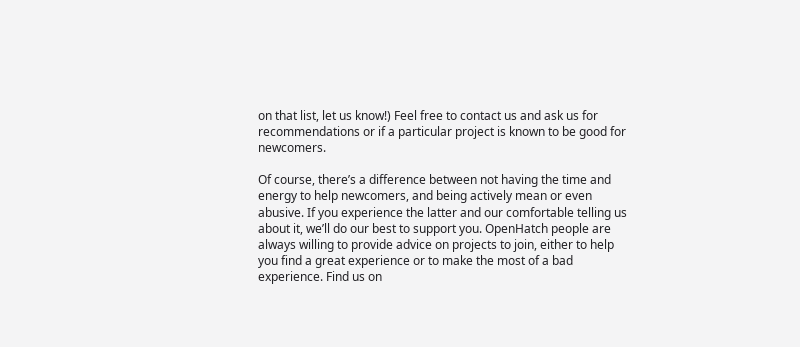on that list, let us know!) Feel free to contact us and ask us for recommendations or if a particular project is known to be good for newcomers.

Of course, there’s a difference between not having the time and energy to help newcomers, and being actively mean or even abusive. If you experience the latter and our comfortable telling us about it, we’ll do our best to support you. OpenHatch people are always willing to provide advice on projects to join, either to help you find a great experience or to make the most of a bad experience. Find us on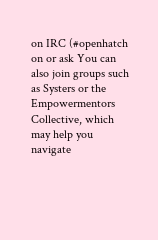on IRC (#openhatch on or ask You can also join groups such as Systers or the Empowermentors Collective, which may help you navigate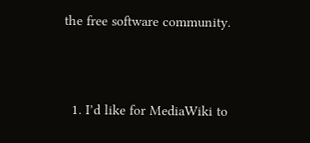the free software community.



  1. I’d like for MediaWiki to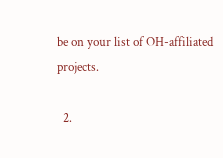be on your list of OH-affiliated projects.

  2.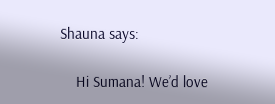Shauna says:

    Hi Sumana! We’d love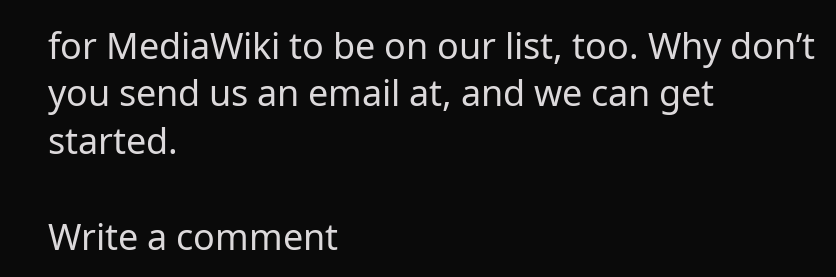for MediaWiki to be on our list, too. Why don’t you send us an email at, and we can get started.

Write a comment